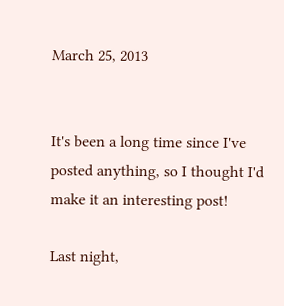March 25, 2013


It's been a long time since I've posted anything, so I thought I'd make it an interesting post!

Last night,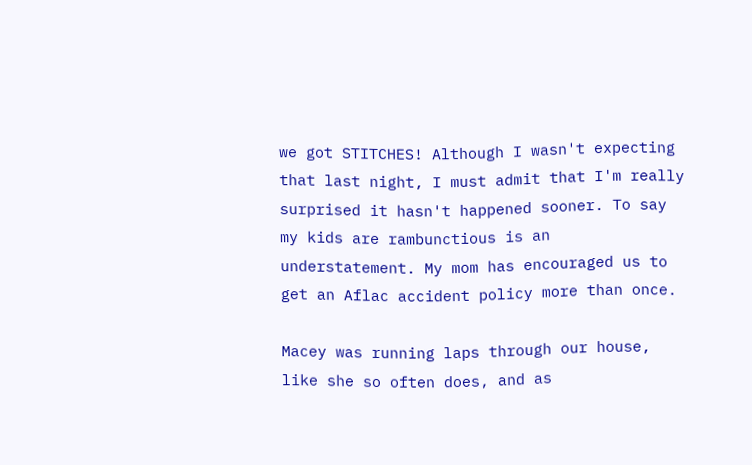we got STITCHES! Although I wasn't expecting that last night, I must admit that I'm really surprised it hasn't happened sooner. To say my kids are rambunctious is an understatement. My mom has encouraged us to get an Aflac accident policy more than once.

Macey was running laps through our house, like she so often does, and as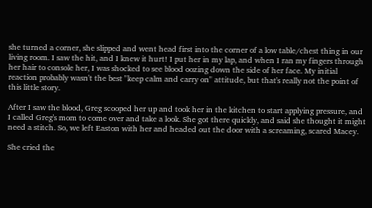she turned a corner, she slipped and went head first into the corner of a low table/chest thing in our living room. I saw the hit, and I knew it hurt! I put her in my lap, and when I ran my fingers through her hair to console her, I was shocked to see blood oozing down the side of her face. My initial reaction probably wasn't the best "keep calm and carry on" attitude, but that's really not the point of this little story.

After I saw the blood, Greg scooped her up and took her in the kitchen to start applying pressure, and I called Greg's mom to come over and take a look. She got there quickly, and said she thought it might need a stitch. So, we left Easton with her and headed out the door with a screaming, scared Macey.

She cried the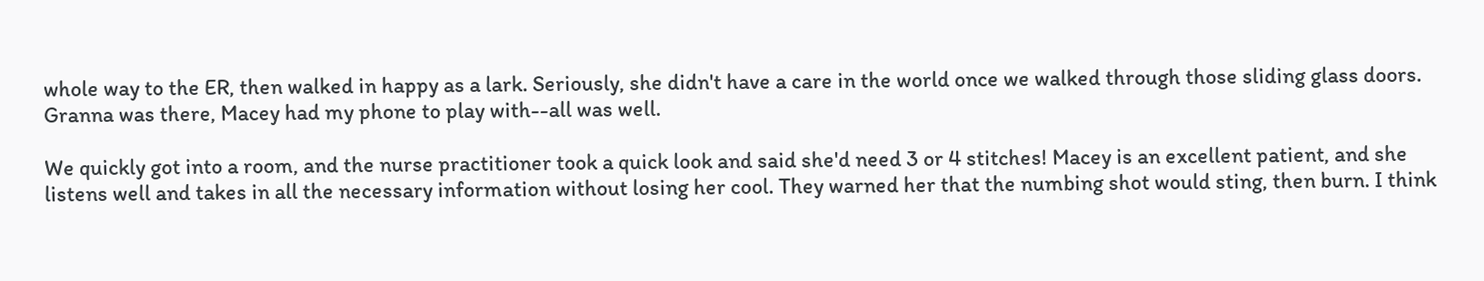whole way to the ER, then walked in happy as a lark. Seriously, she didn't have a care in the world once we walked through those sliding glass doors. Granna was there, Macey had my phone to play with--all was well.

We quickly got into a room, and the nurse practitioner took a quick look and said she'd need 3 or 4 stitches! Macey is an excellent patient, and she listens well and takes in all the necessary information without losing her cool. They warned her that the numbing shot would sting, then burn. I think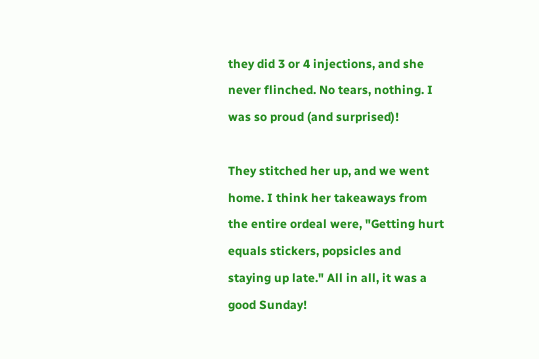they did 3 or 4 injections, and she never flinched. No tears, nothing. I was so proud (and surprised)!

They stitched her up, and we went home. I think her takeaways from the entire ordeal were, "Getting hurt equals stickers, popsicles and staying up late." All in all, it was a good Sunday!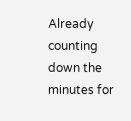Already counting down the minutes for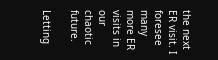the next ER visit. I foresee many more ER visits in our chaotic future.

Letting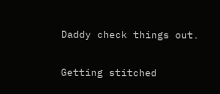Daddy check things out.

Getting stitched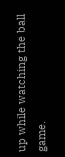up while watching the ball game.